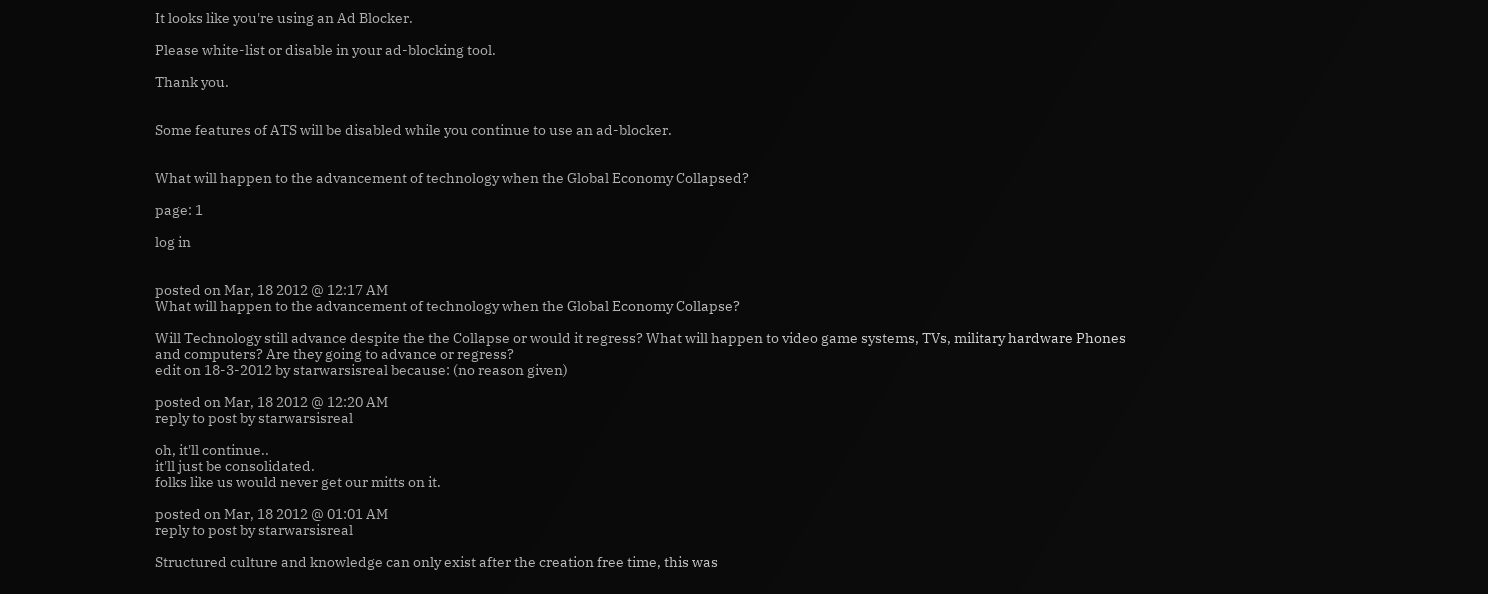It looks like you're using an Ad Blocker.

Please white-list or disable in your ad-blocking tool.

Thank you.


Some features of ATS will be disabled while you continue to use an ad-blocker.


What will happen to the advancement of technology when the Global Economy Collapsed?

page: 1

log in


posted on Mar, 18 2012 @ 12:17 AM
What will happen to the advancement of technology when the Global Economy Collapse?

Will Technology still advance despite the the Collapse or would it regress? What will happen to video game systems, TVs, military hardware Phones and computers? Are they going to advance or regress?
edit on 18-3-2012 by starwarsisreal because: (no reason given)

posted on Mar, 18 2012 @ 12:20 AM
reply to post by starwarsisreal

oh, it'll continue..
it'll just be consolidated.
folks like us would never get our mitts on it.

posted on Mar, 18 2012 @ 01:01 AM
reply to post by starwarsisreal

Structured culture and knowledge can only exist after the creation free time, this was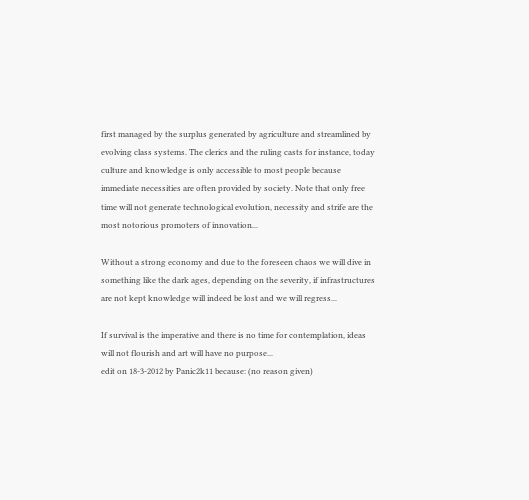first managed by the surplus generated by agriculture and streamlined by evolving class systems. The clerics and the ruling casts for instance, today culture and knowledge is only accessible to most people because immediate necessities are often provided by society. Note that only free time will not generate technological evolution, necessity and strife are the most notorious promoters of innovation...

Without a strong economy and due to the foreseen chaos we will dive in something like the dark ages, depending on the severity, if infrastructures are not kept knowledge will indeed be lost and we will regress...

If survival is the imperative and there is no time for contemplation, ideas will not flourish and art will have no purpose...
edit on 18-3-2012 by Panic2k11 because: (no reason given)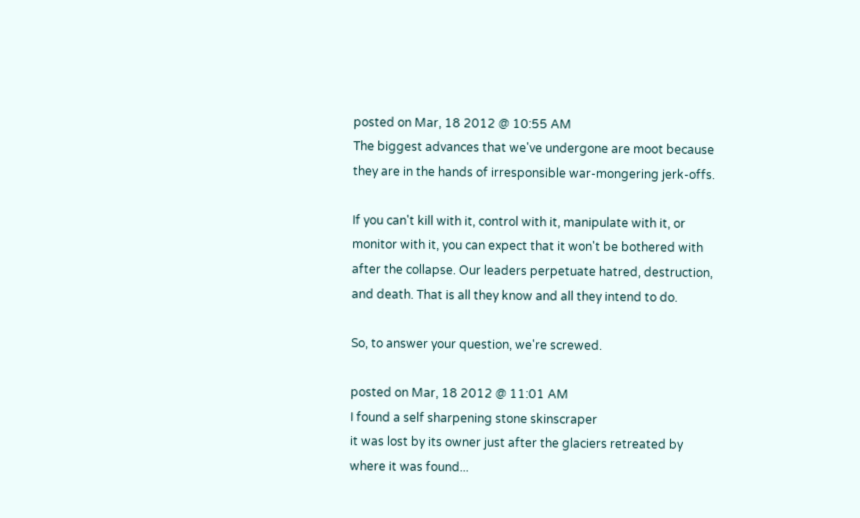posted on Mar, 18 2012 @ 10:55 AM
The biggest advances that we've undergone are moot because they are in the hands of irresponsible war-mongering jerk-offs.

If you can't kill with it, control with it, manipulate with it, or monitor with it, you can expect that it won't be bothered with after the collapse. Our leaders perpetuate hatred, destruction, and death. That is all they know and all they intend to do.

So, to answer your question, we're screwed.

posted on Mar, 18 2012 @ 11:01 AM
I found a self sharpening stone skinscraper
it was lost by its owner just after the glaciers retreated by where it was found...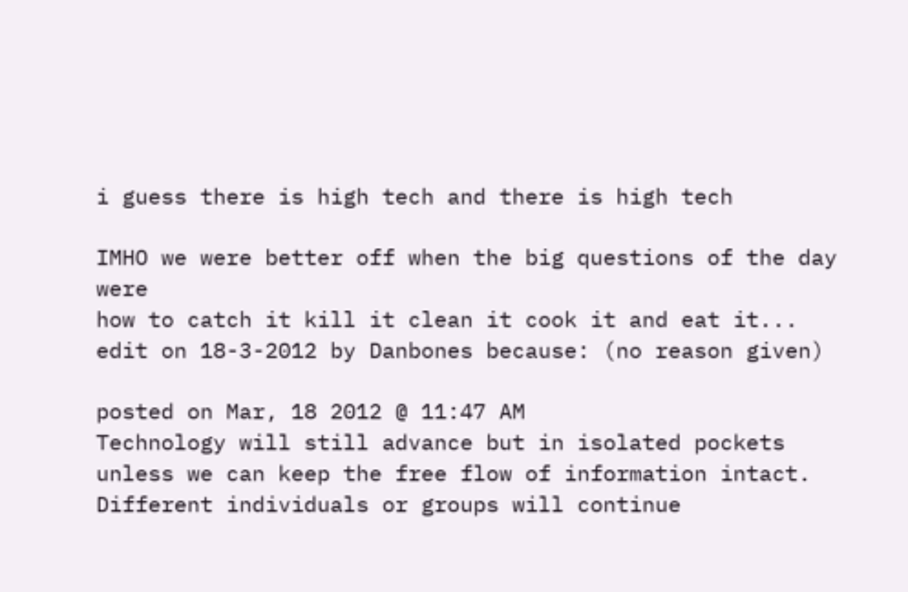i guess there is high tech and there is high tech

IMHO we were better off when the big questions of the day were
how to catch it kill it clean it cook it and eat it...
edit on 18-3-2012 by Danbones because: (no reason given)

posted on Mar, 18 2012 @ 11:47 AM
Technology will still advance but in isolated pockets unless we can keep the free flow of information intact. Different individuals or groups will continue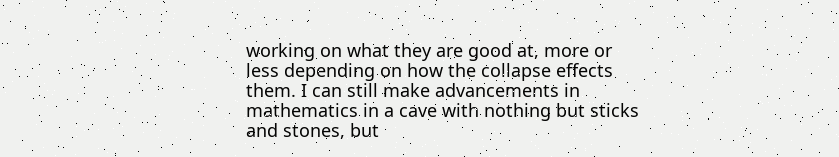working on what they are good at, more or less depending on how the collapse effects them. I can still make advancements in mathematics in a cave with nothing but sticks and stones, but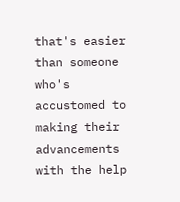that's easier than someone who's accustomed to making their advancements with the help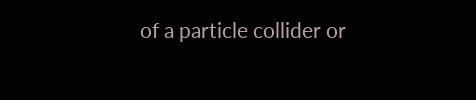of a particle collider or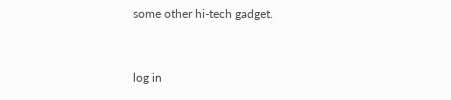some other hi-tech gadget.


log in